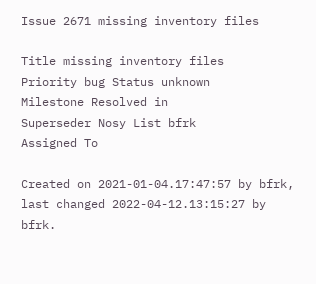Issue 2671 missing inventory files

Title missing inventory files
Priority bug Status unknown
Milestone Resolved in
Superseder Nosy List bfrk
Assigned To

Created on 2021-01-04.17:47:57 by bfrk, last changed 2022-04-12.13:15:27 by bfrk.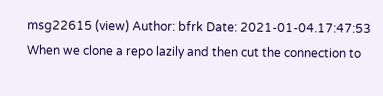msg22615 (view) Author: bfrk Date: 2021-01-04.17:47:53
When we clone a repo lazily and then cut the connection to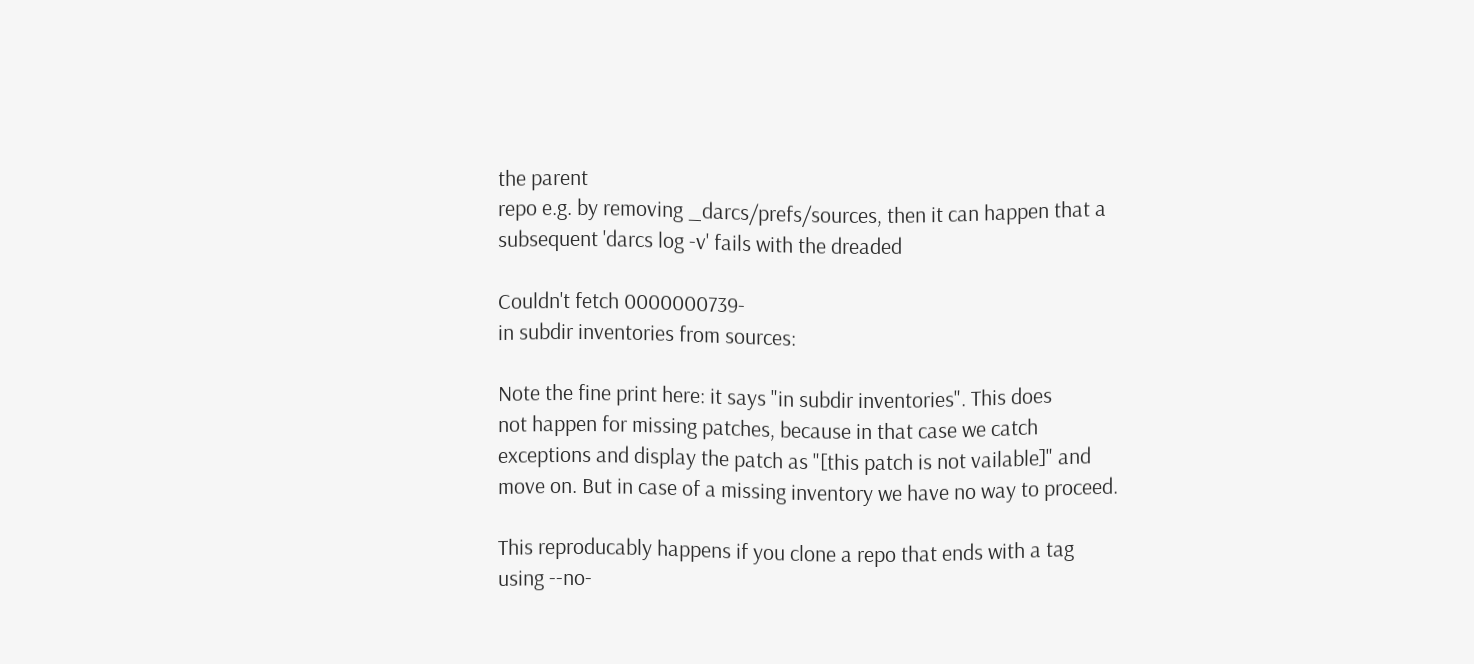the parent
repo e.g. by removing _darcs/prefs/sources, then it can happen that a
subsequent 'darcs log -v' fails with the dreaded

Couldn't fetch 0000000739-
in subdir inventories from sources:

Note the fine print here: it says "in subdir inventories". This does
not happen for missing patches, because in that case we catch
exceptions and display the patch as "[this patch is not vailable]" and
move on. But in case of a missing inventory we have no way to proceed.

This reproducably happens if you clone a repo that ends with a tag
using --no-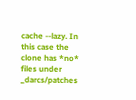cache --lazy. In this case the clone has *no* files under
_darcs/patches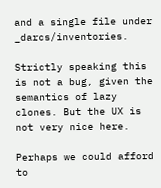and a single file under _darcs/inventories.

Strictly speaking this is not a bug, given the semantics of lazy
clones. But the UX is not very nice here.

Perhaps we could afford to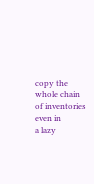copy the whole chain of inventories even in
a lazy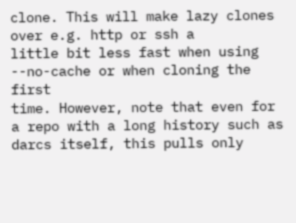clone. This will make lazy clones over e.g. http or ssh a
little bit less fast when using --no-cache or when cloning the first
time. However, note that even for a repo with a long history such as
darcs itself, this pulls only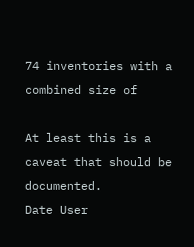74 inventories with a combined size of

At least this is a caveat that should be documented.
Date User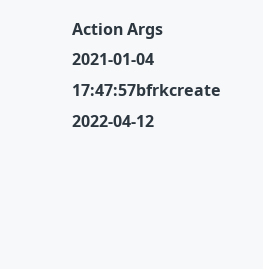Action Args
2021-01-04 17:47:57bfrkcreate
2022-04-12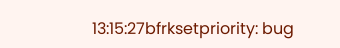13:15:27bfrksetpriority: bug